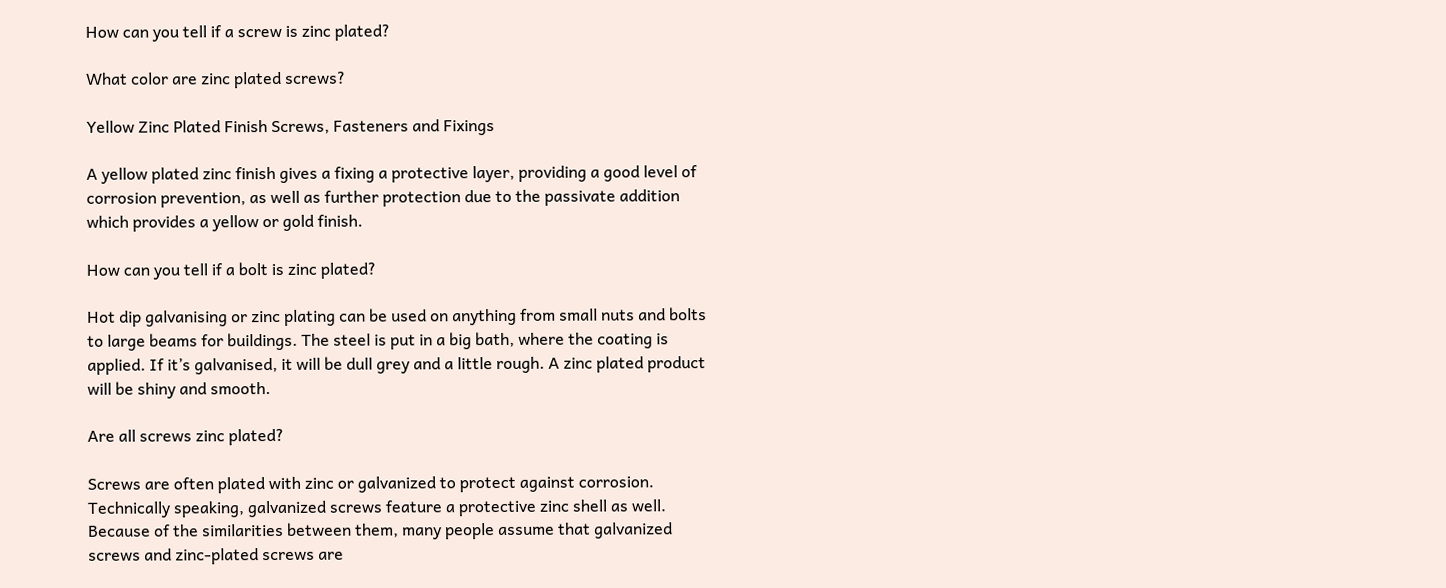How can you tell if a screw is zinc plated?

What color are zinc plated screws?

Yellow Zinc Plated Finish Screws, Fasteners and Fixings

A yellow plated zinc finish gives a fixing a protective layer, providing a good level of corrosion prevention, as well as further protection due to the passivate addition which provides a yellow or gold finish.

How can you tell if a bolt is zinc plated?

Hot dip galvanising or zinc plating can be used on anything from small nuts and bolts to large beams for buildings. The steel is put in a big bath, where the coating is applied. If it’s galvanised, it will be dull grey and a little rough. A zinc plated product will be shiny and smooth.

Are all screws zinc plated?

Screws are often plated with zinc or galvanized to protect against corrosion. Technically speaking, galvanized screws feature a protective zinc shell as well. Because of the similarities between them, many people assume that galvanized screws and zinc-plated screws are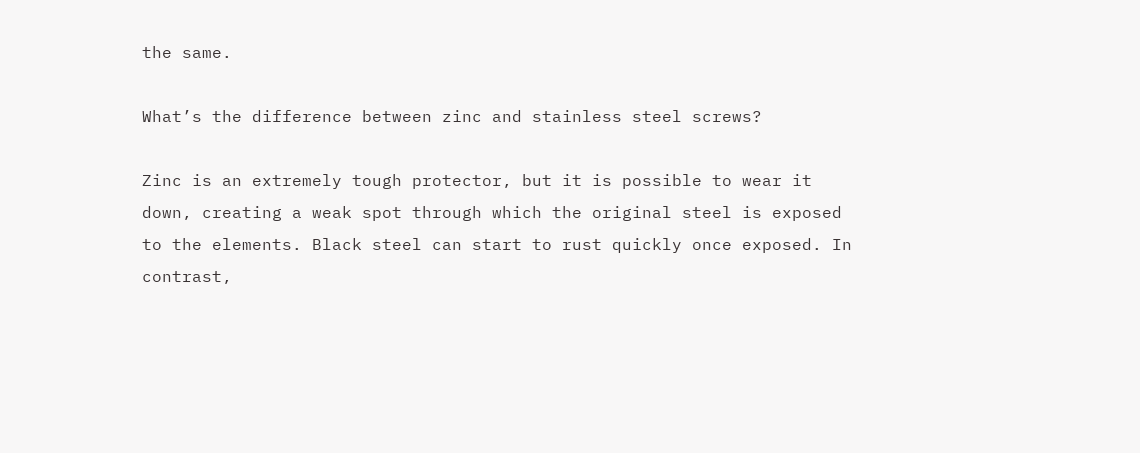the same.

What’s the difference between zinc and stainless steel screws?

Zinc is an extremely tough protector, but it is possible to wear it down, creating a weak spot through which the original steel is exposed to the elements. Black steel can start to rust quickly once exposed. In contrast,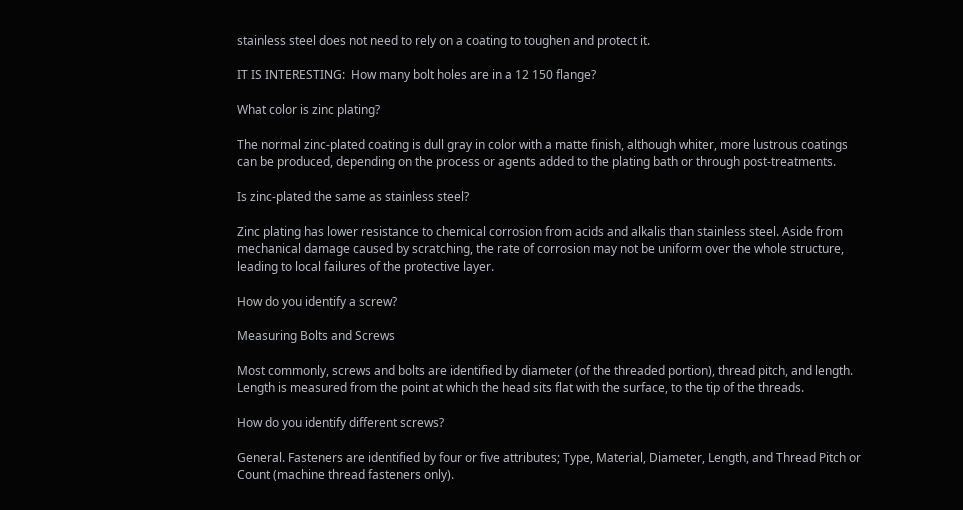stainless steel does not need to rely on a coating to toughen and protect it.

IT IS INTERESTING:  How many bolt holes are in a 12 150 flange?

What color is zinc plating?

The normal zinc-plated coating is dull gray in color with a matte finish, although whiter, more lustrous coatings can be produced, depending on the process or agents added to the plating bath or through post-treatments.

Is zinc-plated the same as stainless steel?

Zinc plating has lower resistance to chemical corrosion from acids and alkalis than stainless steel. Aside from mechanical damage caused by scratching, the rate of corrosion may not be uniform over the whole structure, leading to local failures of the protective layer.

How do you identify a screw?

Measuring Bolts and Screws

Most commonly, screws and bolts are identified by diameter (of the threaded portion), thread pitch, and length. Length is measured from the point at which the head sits flat with the surface, to the tip of the threads.

How do you identify different screws?

General. Fasteners are identified by four or five attributes; Type, Material, Diameter, Length, and Thread Pitch or Count (machine thread fasteners only).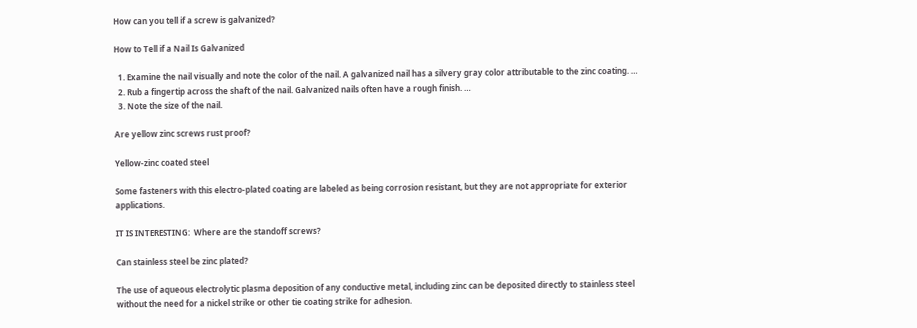How can you tell if a screw is galvanized?

How to Tell if a Nail Is Galvanized

  1. Examine the nail visually and note the color of the nail. A galvanized nail has a silvery gray color attributable to the zinc coating. …
  2. Rub a fingertip across the shaft of the nail. Galvanized nails often have a rough finish. …
  3. Note the size of the nail.

Are yellow zinc screws rust proof?

Yellow-zinc coated steel

Some fasteners with this electro-plated coating are labeled as being corrosion resistant, but they are not appropriate for exterior applications.

IT IS INTERESTING:  Where are the standoff screws?

Can stainless steel be zinc plated?

The use of aqueous electrolytic plasma deposition of any conductive metal, including zinc can be deposited directly to stainless steel without the need for a nickel strike or other tie coating strike for adhesion.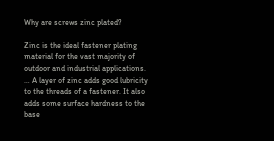Why are screws zinc plated?

Zinc is the ideal fastener plating material for the vast majority of outdoor and industrial applications. … A layer of zinc adds good lubricity to the threads of a fastener. It also adds some surface hardness to the base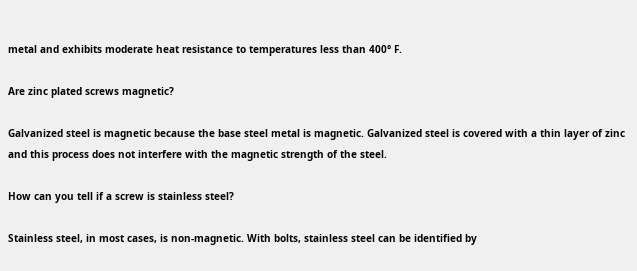metal and exhibits moderate heat resistance to temperatures less than 400° F.

Are zinc plated screws magnetic?

Galvanized steel is magnetic because the base steel metal is magnetic. Galvanized steel is covered with a thin layer of zinc and this process does not interfere with the magnetic strength of the steel.

How can you tell if a screw is stainless steel?

Stainless steel, in most cases, is non-magnetic. With bolts, stainless steel can be identified by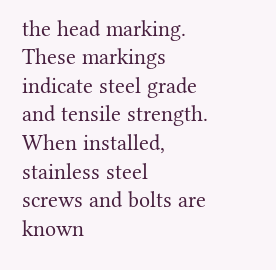the head marking. These markings indicate steel grade and tensile strength. When installed, stainless steel screws and bolts are known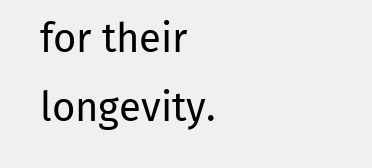for their longevity.